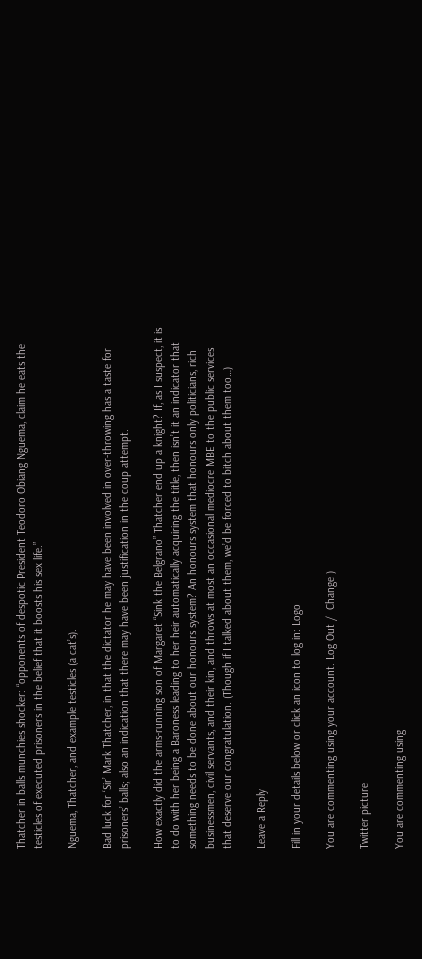Thatcher in balls munchies shocker: “opponents of despotic President Teodoro Obiang Nguema, claim he eats the testicles of executed prisoners in the belief that it boosts his sex life.”

Nguema, Thatcher, and example testicles (a cat’s).

Bad luck for ‘Sir’ Mark Thatcher, in that the dictator he may have been involved in over-throwing has a taste for prisoners’ balls; also an indication that there may have been justification in the coup attempt.

How exactly did the arms-running son of Margaret “Sink the Belgrano” Thatcher end up a knight? If, as I suspect, it is to do with her being a Baroness leading to her heir automatically acquiring the title, then isn’t it an indicator that something needs to be done about our honours system? An honours system that honours only politicians, rich businessmen, civil servants, and their kin, and throws at most an occasional mediocre MBE to the public services that deserve our congratulation. (Though if I talked about them, we’d be forced to bitch about them too…)

Leave a Reply

Fill in your details below or click an icon to log in: Logo

You are commenting using your account. Log Out /  Change )

Twitter picture

You are commenting using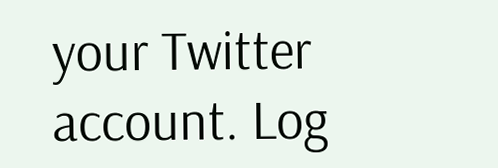your Twitter account. Log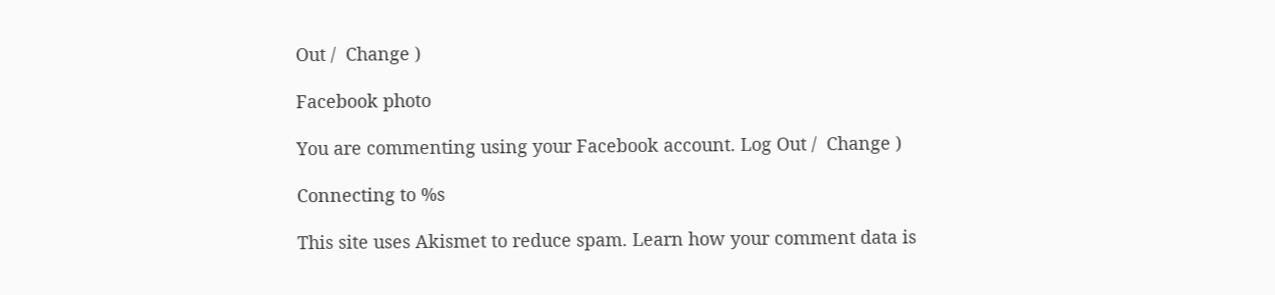Out /  Change )

Facebook photo

You are commenting using your Facebook account. Log Out /  Change )

Connecting to %s

This site uses Akismet to reduce spam. Learn how your comment data is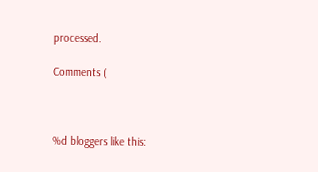processed.

Comments (



%d bloggers like this: